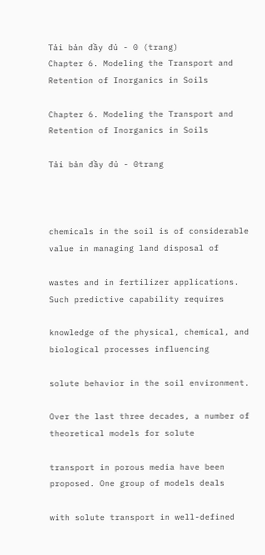Tải bản đầy đủ - 0 (trang)
Chapter 6. Modeling the Transport and Retention of Inorganics in Soils

Chapter 6. Modeling the Transport and Retention of Inorganics in Soils

Tải bản đầy đủ - 0trang



chemicals in the soil is of considerable value in managing land disposal of

wastes and in fertilizer applications. Such predictive capability requires

knowledge of the physical, chemical, and biological processes influencing

solute behavior in the soil environment.

Over the last three decades, a number of theoretical models for solute

transport in porous media have been proposed. One group of models deals

with solute transport in well-defined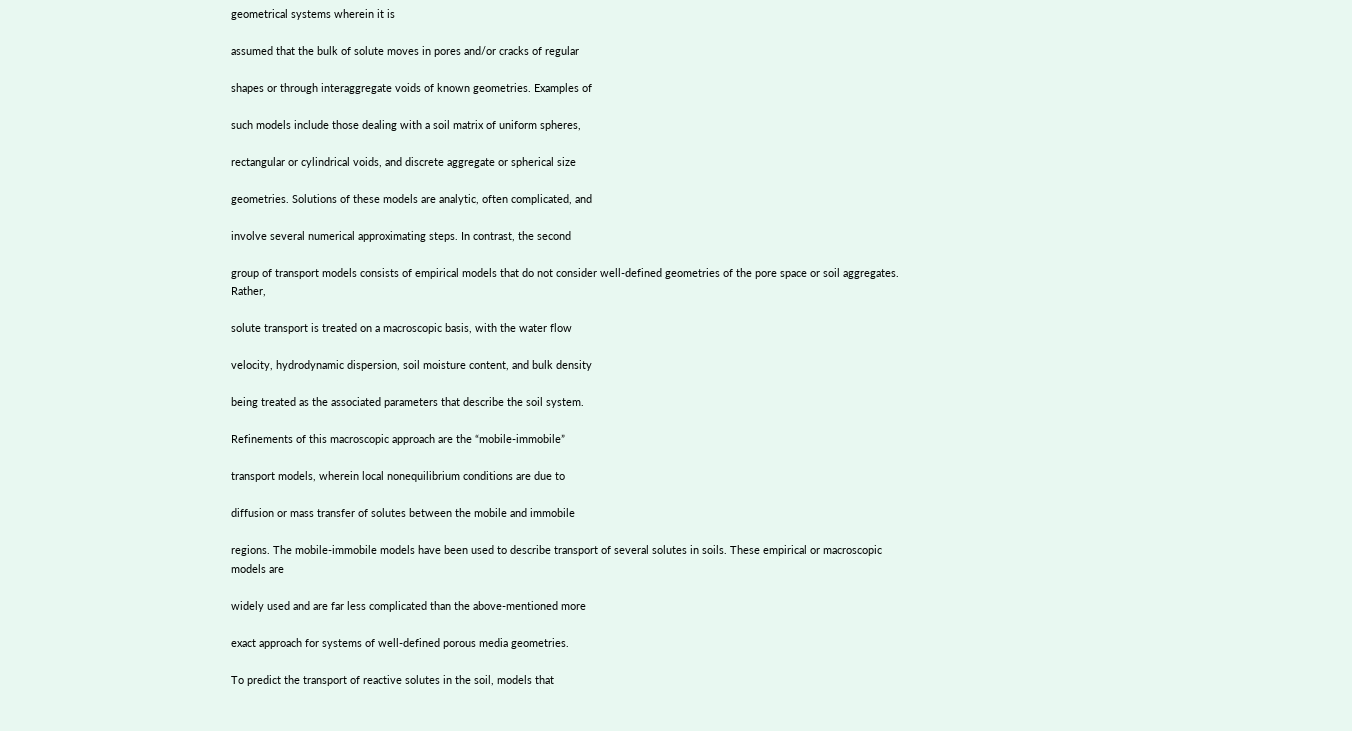geometrical systems wherein it is

assumed that the bulk of solute moves in pores and/or cracks of regular

shapes or through interaggregate voids of known geometries. Examples of

such models include those dealing with a soil matrix of uniform spheres,

rectangular or cylindrical voids, and discrete aggregate or spherical size

geometries. Solutions of these models are analytic, often complicated, and

involve several numerical approximating steps. In contrast, the second

group of transport models consists of empirical models that do not consider well-defined geometries of the pore space or soil aggregates. Rather,

solute transport is treated on a macroscopic basis, with the water flow

velocity, hydrodynamic dispersion, soil moisture content, and bulk density

being treated as the associated parameters that describe the soil system.

Refinements of this macroscopic approach are the “mobile-immobile”

transport models, wherein local nonequilibrium conditions are due to

diffusion or mass transfer of solutes between the mobile and immobile

regions. The mobile-immobile models have been used to describe transport of several solutes in soils. These empirical or macroscopic models are

widely used and are far less complicated than the above-mentioned more

exact approach for systems of well-defined porous media geometries.

To predict the transport of reactive solutes in the soil, models that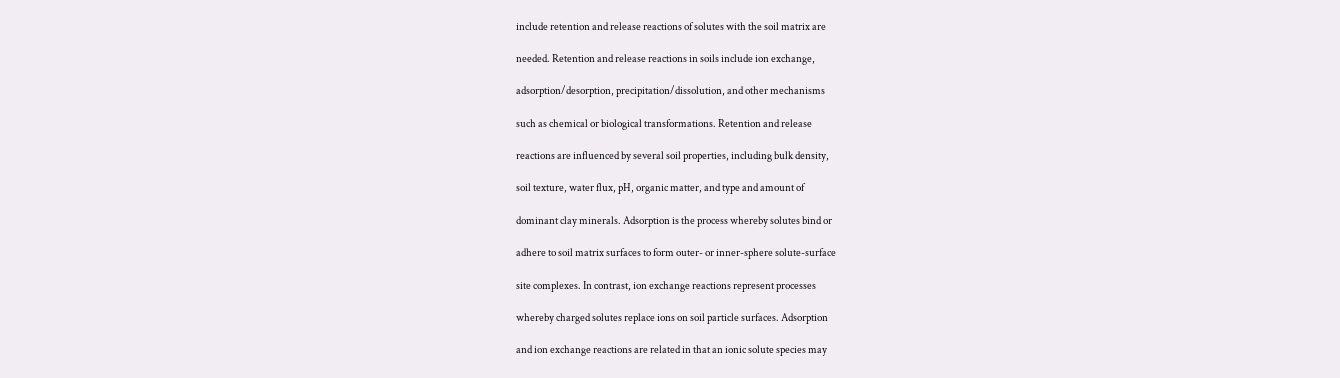include retention and release reactions of solutes with the soil matrix are

needed. Retention and release reactions in soils include ion exchange,

adsorption/desorption, precipitation/dissolution, and other mechanisms

such as chemical or biological transformations. Retention and release

reactions are influenced by several soil properties, including bulk density,

soil texture, water flux, pH, organic matter, and type and amount of

dominant clay minerals. Adsorption is the process whereby solutes bind or

adhere to soil matrix surfaces to form outer- or inner-sphere solute-surface

site complexes. In contrast, ion exchange reactions represent processes

whereby charged solutes replace ions on soil particle surfaces. Adsorption

and ion exchange reactions are related in that an ionic solute species may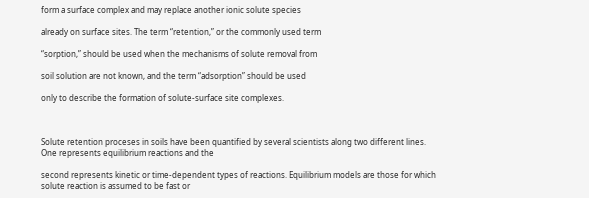form a surface complex and may replace another ionic solute species

already on surface sites. The term “retention,” or the commonly used term

“sorption,” should be used when the mechanisms of solute removal from

soil solution are not known, and the term “adsorption” should be used

only to describe the formation of solute-surface site complexes.



Solute retention proceses in soils have been quantified by several scientists along two different lines. One represents equilibrium reactions and the

second represents kinetic or time-dependent types of reactions. Equilibrium models are those for which solute reaction is assumed to be fast or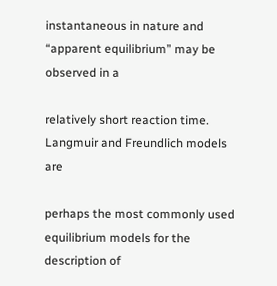instantaneous in nature and “apparent equilibrium” may be observed in a

relatively short reaction time. Langmuir and Freundlich models are

perhaps the most commonly used equilibrium models for the description of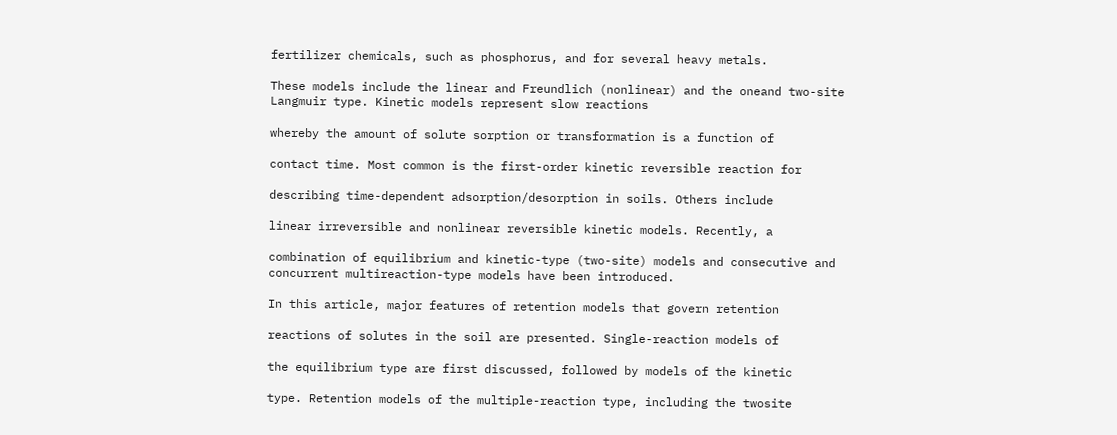fertilizer chemicals, such as phosphorus, and for several heavy metals.

These models include the linear and Freundlich (nonlinear) and the oneand two-site Langmuir type. Kinetic models represent slow reactions

whereby the amount of solute sorption or transformation is a function of

contact time. Most common is the first-order kinetic reversible reaction for

describing time-dependent adsorption/desorption in soils. Others include

linear irreversible and nonlinear reversible kinetic models. Recently, a

combination of equilibrium and kinetic-type (two-site) models and consecutive and concurrent multireaction-type models have been introduced.

In this article, major features of retention models that govern retention

reactions of solutes in the soil are presented. Single-reaction models of

the equilibrium type are first discussed, followed by models of the kinetic

type. Retention models of the multiple-reaction type, including the twosite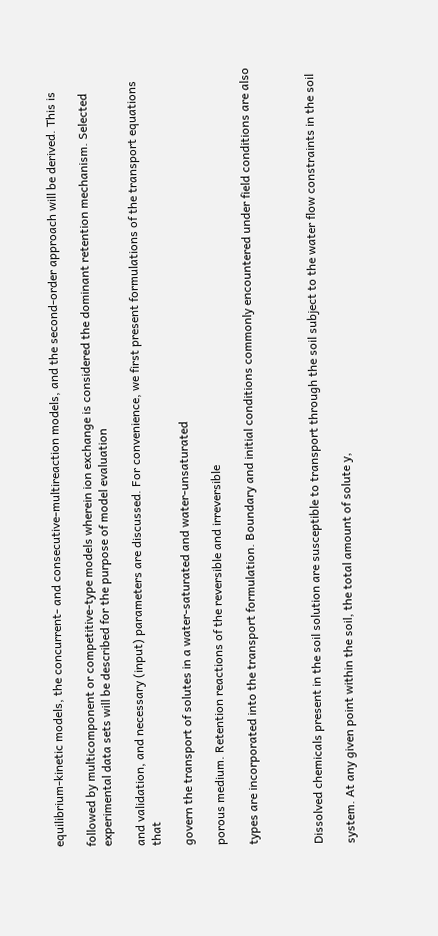equilibrium-kinetic models, the concurrent- and consecutive-multireaction models, and the second-order approach will be derived. This is

followed by multicomponent or competitive-type models wherein ion exchange is considered the dominant retention mechanism. Selected experimental data sets will be described for the purpose of model evaluation

and validation, and necessary (input) parameters are discussed. For convenience, we first present formulations of the transport equations that

govern the transport of solutes in a water-saturated and water-unsaturated

porous medium. Retention reactions of the reversible and irreversible

types are incorporated into the transport formulation. Boundary and initial conditions commonly encountered under field conditions are also



Dissolved chemicals present in the soil solution are susceptible to transport through the soil subject to the water flow constraints in the soil

system. At any given point within the soil, the total amount of solute y,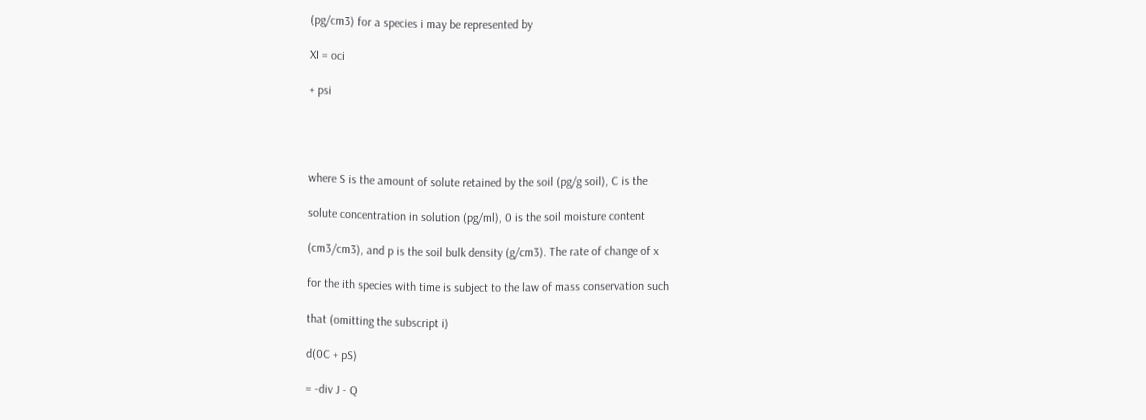(pg/cm3) for a species i may be represented by

XI = oci

+ psi




where S is the amount of solute retained by the soil (pg/g soil), C is the

solute concentration in solution (pg/ml), 0 is the soil moisture content

(cm3/cm3), and p is the soil bulk density (g/cm3). The rate of change of x

for the ith species with time is subject to the law of mass conservation such

that (omitting the subscript i)

d(0C + pS)

= -div J - Q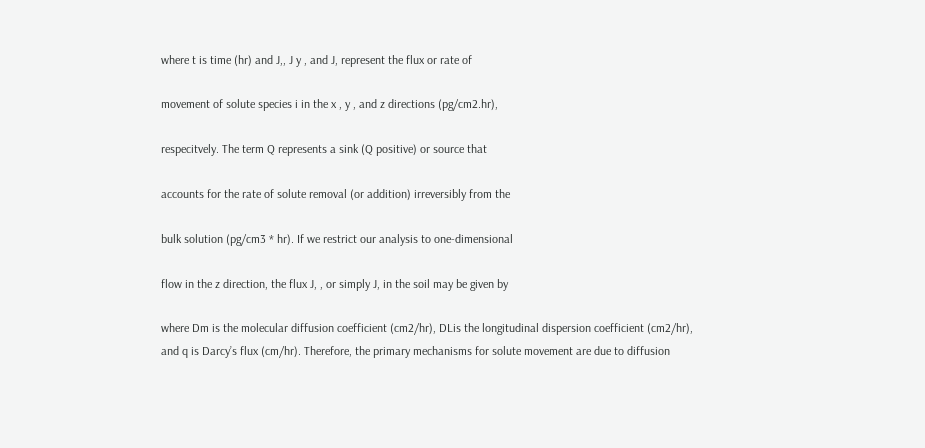where t is time (hr) and J,, J y , and J, represent the flux or rate of

movement of solute species i in the x , y , and z directions (pg/cm2.hr),

respecitvely. The term Q represents a sink (Q positive) or source that

accounts for the rate of solute removal (or addition) irreversibly from the

bulk solution (pg/cm3 * hr). If we restrict our analysis to one-dimensional

flow in the z direction, the flux J, , or simply J, in the soil may be given by

where Dm is the molecular diffusion coefficient (cm2/hr), DLis the longitudinal dispersion coefficient (cm2/hr), and q is Darcy’s flux (cm/hr). Therefore, the primary mechanisms for solute movement are due to diffusion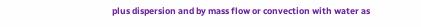plus dispersion and by mass flow or convection with water as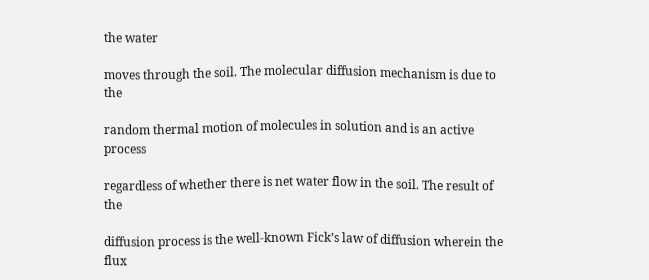the water

moves through the soil. The molecular diffusion mechanism is due to the

random thermal motion of molecules in solution and is an active process

regardless of whether there is net water flow in the soil. The result of the

diffusion process is the well-known Fick’s law of diffusion wherein the flux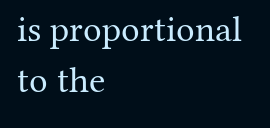is proportional to the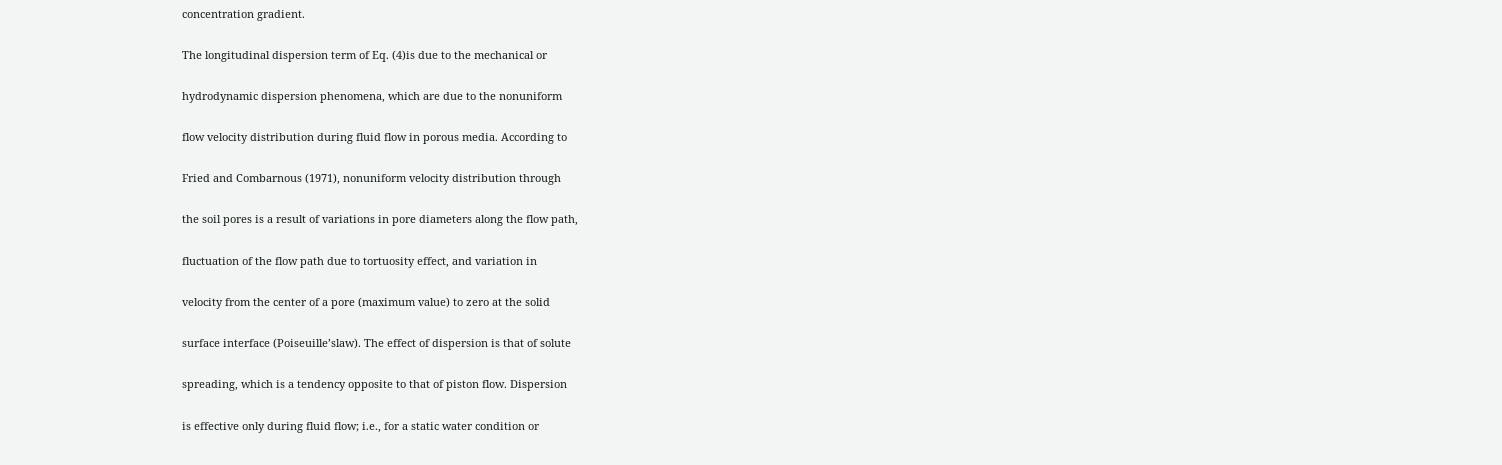concentration gradient.

The longitudinal dispersion term of Eq. (4)is due to the mechanical or

hydrodynamic dispersion phenomena, which are due to the nonuniform

flow velocity distribution during fluid flow in porous media. According to

Fried and Combarnous (1971), nonuniform velocity distribution through

the soil pores is a result of variations in pore diameters along the flow path,

fluctuation of the flow path due to tortuosity effect, and variation in

velocity from the center of a pore (maximum value) to zero at the solid

surface interface (Poiseuille’slaw). The effect of dispersion is that of solute

spreading, which is a tendency opposite to that of piston flow. Dispersion

is effective only during fluid flow; i.e., for a static water condition or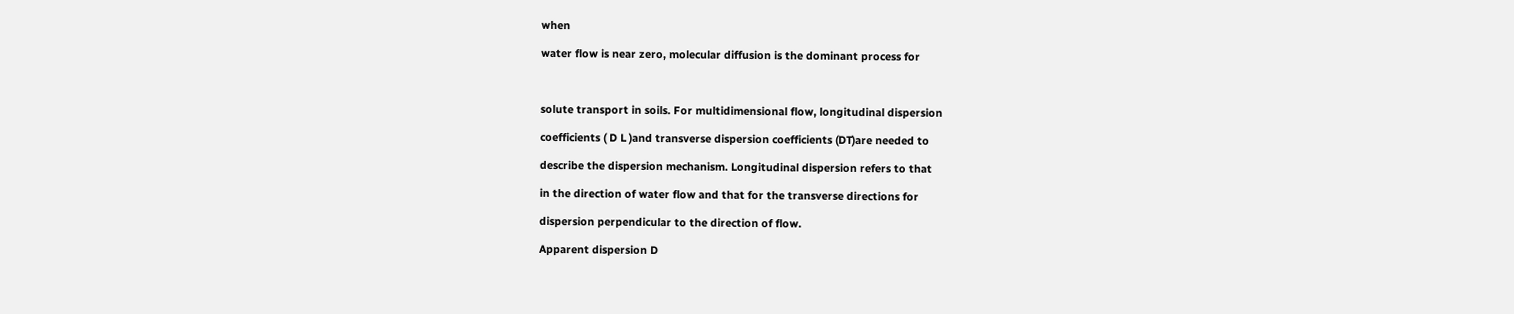when

water flow is near zero, molecular diffusion is the dominant process for



solute transport in soils. For multidimensional flow, longitudinal dispersion

coefficients ( D L )and transverse dispersion coefficients (DT)are needed to

describe the dispersion mechanism. Longitudinal dispersion refers to that

in the direction of water flow and that for the transverse directions for

dispersion perpendicular to the direction of flow.

Apparent dispersion D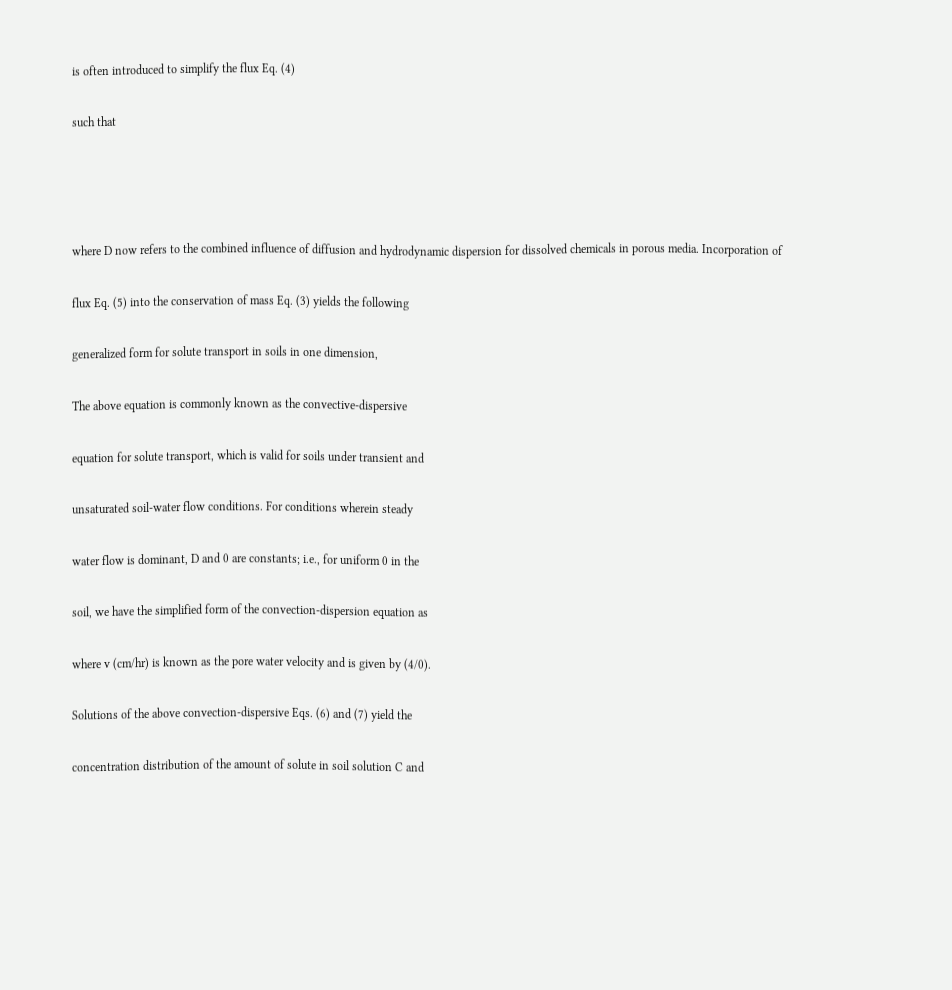is often introduced to simplify the flux Eq. (4)

such that




where D now refers to the combined influence of diffusion and hydrodynamic dispersion for dissolved chemicals in porous media. Incorporation of

flux Eq. (5) into the conservation of mass Eq. (3) yields the following

generalized form for solute transport in soils in one dimension,

The above equation is commonly known as the convective-dispersive

equation for solute transport, which is valid for soils under transient and

unsaturated soil-water flow conditions. For conditions wherein steady

water flow is dominant, D and 0 are constants; i.e., for uniform 0 in the

soil, we have the simplified form of the convection-dispersion equation as

where v (cm/hr) is known as the pore water velocity and is given by (4/0).

Solutions of the above convection-dispersive Eqs. (6) and (7) yield the

concentration distribution of the amount of solute in soil solution C and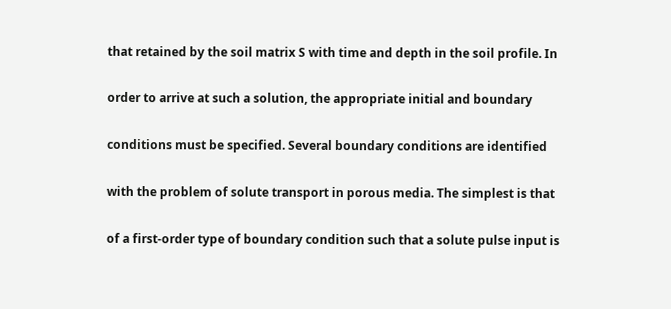that retained by the soil matrix S with time and depth in the soil profile. In

order to arrive at such a solution, the appropriate initial and boundary

conditions must be specified. Several boundary conditions are identified

with the problem of solute transport in porous media. The simplest is that

of a first-order type of boundary condition such that a solute pulse input is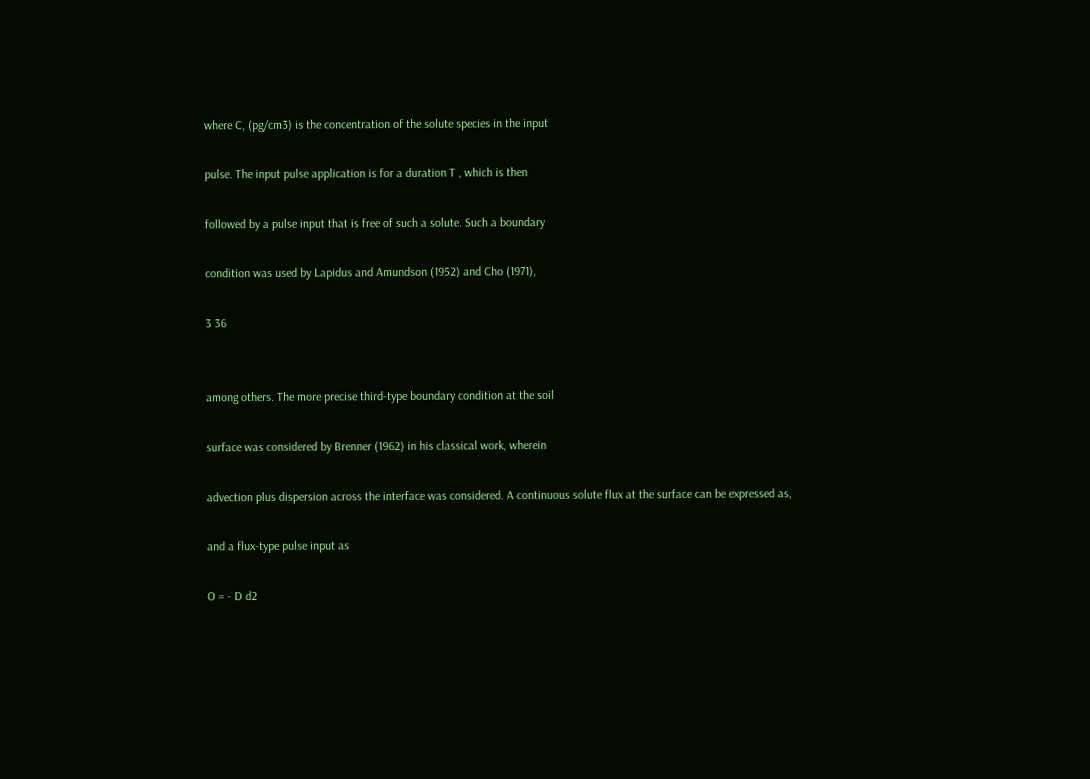where C, (pg/cm3) is the concentration of the solute species in the input

pulse. The input pulse application is for a duration T , which is then

followed by a pulse input that is free of such a solute. Such a boundary

condition was used by Lapidus and Amundson (1952) and Cho (1971),

3 36


among others. The more precise third-type boundary condition at the soil

surface was considered by Brenner (1962) in his classical work, wherein

advection plus dispersion across the interface was considered. A continuous solute flux at the surface can be expressed as,

and a flux-type pulse input as

O = - D d2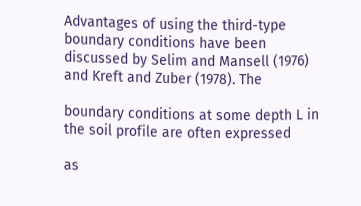Advantages of using the third-type boundary conditions have been discussed by Selim and Mansell (1976) and Kreft and Zuber (1978). The

boundary conditions at some depth L in the soil profile are often expressed

as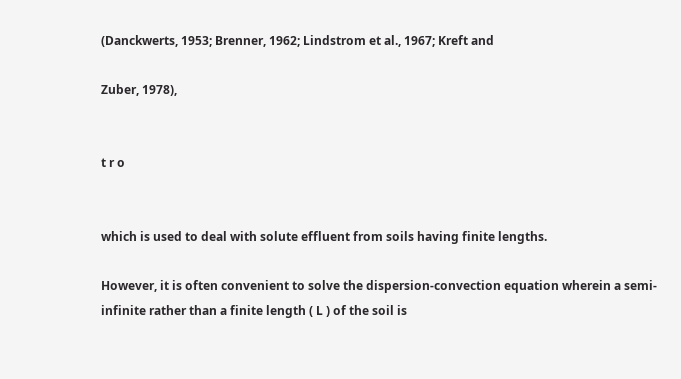(Danckwerts, 1953; Brenner, 1962; Lindstrom et al., 1967; Kreft and

Zuber, 1978),


t r o


which is used to deal with solute effluent from soils having finite lengths.

However, it is often convenient to solve the dispersion-convection equation wherein a semi-infinite rather than a finite length ( L ) of the soil is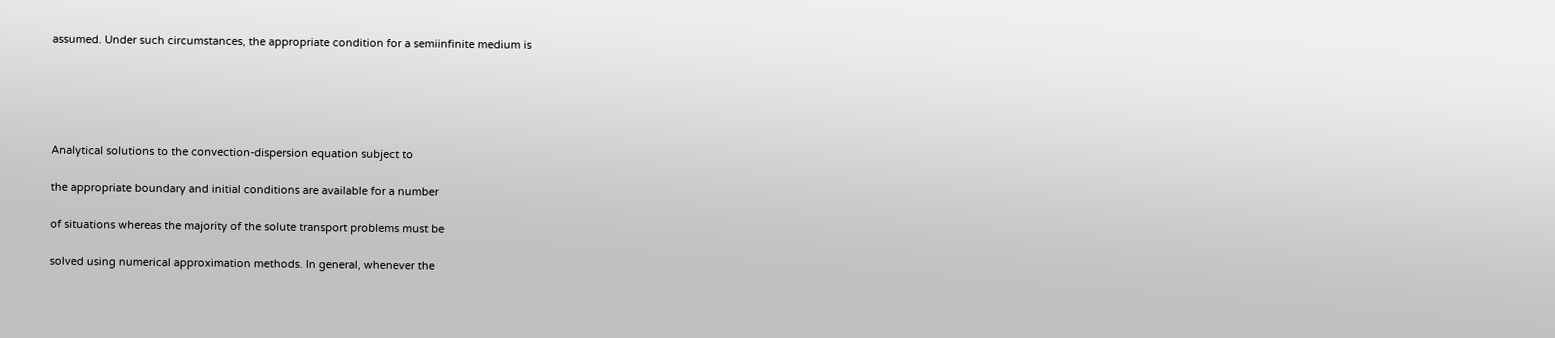assumed. Under such circumstances, the appropriate condition for a semiinfinite medium is





Analytical solutions to the convection-dispersion equation subject to

the appropriate boundary and initial conditions are available for a number

of situations whereas the majority of the solute transport problems must be

solved using numerical approximation methods. In general, whenever the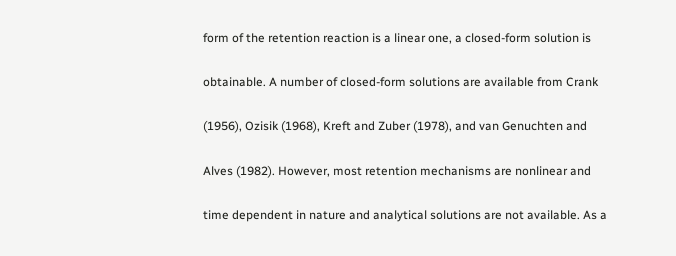form of the retention reaction is a linear one, a closed-form solution is

obtainable. A number of closed-form solutions are available from Crank

(1956), Ozisik (1968), Kreft and Zuber (1978), and van Genuchten and

Alves (1982). However, most retention mechanisms are nonlinear and

time dependent in nature and analytical solutions are not available. As a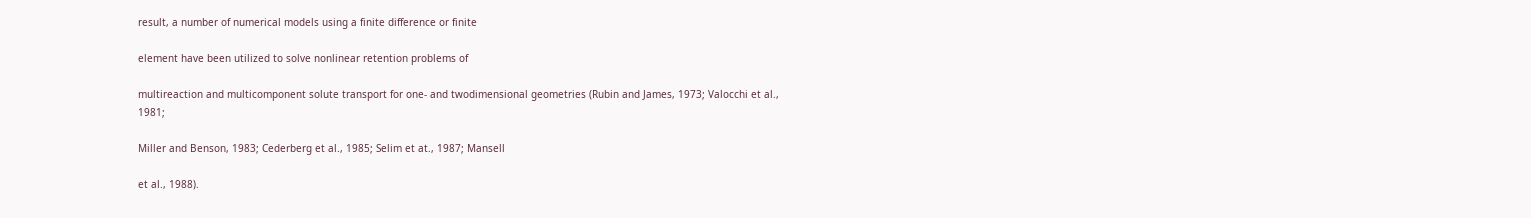result, a number of numerical models using a finite difference or finite

element have been utilized to solve nonlinear retention problems of

multireaction and multicomponent solute transport for one- and twodimensional geometries (Rubin and James, 1973; Valocchi et al., 1981;

Miller and Benson, 1983; Cederberg et al., 1985; Selim et at., 1987; Mansell

et al., 1988).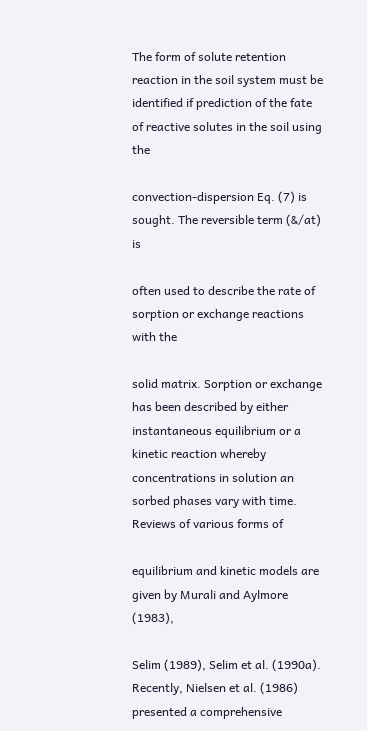The form of solute retention reaction in the soil system must be identified if prediction of the fate of reactive solutes in the soil using the

convection-dispersion Eq. (7) is sought. The reversible term (&/at) is

often used to describe the rate of sorption or exchange reactions with the

solid matrix. Sorption or exchange has been described by either instantaneous equilibrium or a kinetic reaction whereby concentrations in solution an sorbed phases vary with time. Reviews of various forms of

equilibrium and kinetic models are given by Murali and Aylmore (1983),

Selim (1989), Selim et al. (1990a). Recently, Nielsen et al. (1986) presented a comprehensive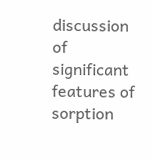discussion of significant features of sorption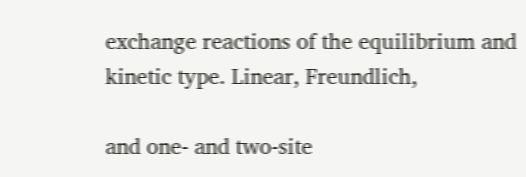exchange reactions of the equilibrium and kinetic type. Linear, Freundlich,

and one- and two-site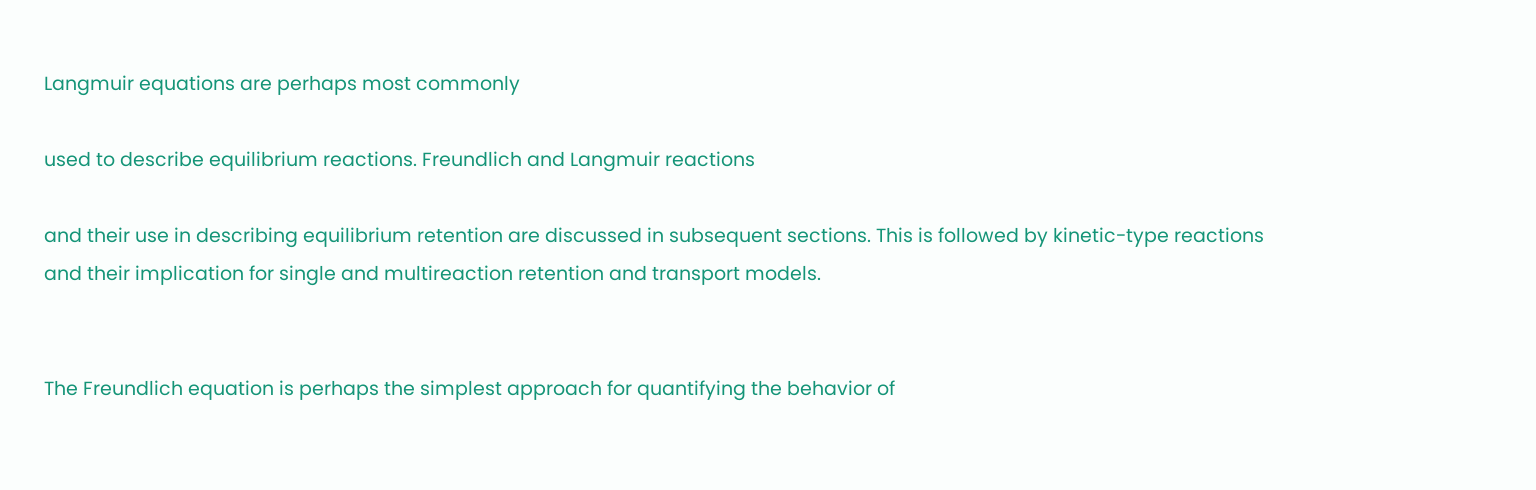Langmuir equations are perhaps most commonly

used to describe equilibrium reactions. Freundlich and Langmuir reactions

and their use in describing equilibrium retention are discussed in subsequent sections. This is followed by kinetic-type reactions and their implication for single and multireaction retention and transport models.


The Freundlich equation is perhaps the simplest approach for quantifying the behavior of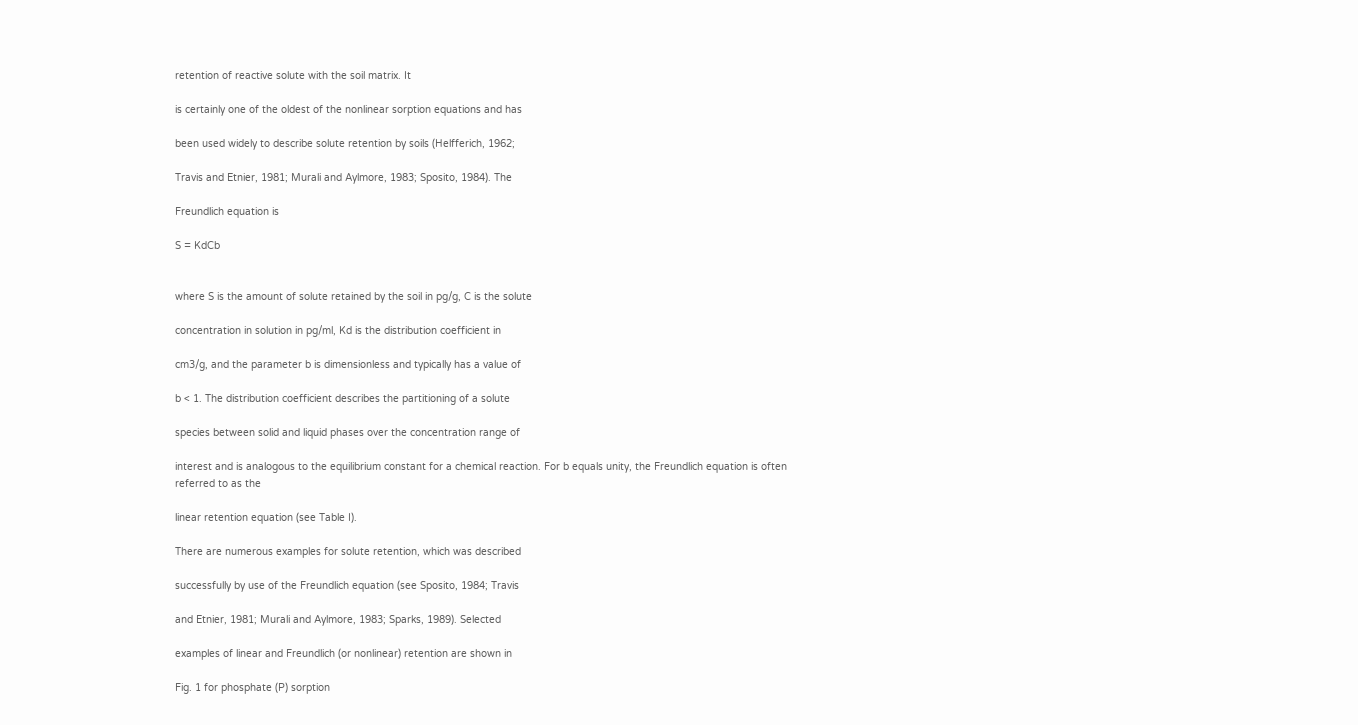retention of reactive solute with the soil matrix. It

is certainly one of the oldest of the nonlinear sorption equations and has

been used widely to describe solute retention by soils (Helfferich, 1962;

Travis and Etnier, 1981; Murali and Aylmore, 1983; Sposito, 1984). The

Freundlich equation is

S = KdCb


where S is the amount of solute retained by the soil in pg/g, C is the solute

concentration in solution in pg/ml, Kd is the distribution coefficient in

cm3/g, and the parameter b is dimensionless and typically has a value of

b < 1. The distribution coefficient describes the partitioning of a solute

species between solid and liquid phases over the concentration range of

interest and is analogous to the equilibrium constant for a chemical reaction. For b equals unity, the Freundlich equation is often referred to as the

linear retention equation (see Table I).

There are numerous examples for solute retention, which was described

successfully by use of the Freundlich equation (see Sposito, 1984; Travis

and Etnier, 1981; Murali and Aylmore, 1983; Sparks, 1989). Selected

examples of linear and Freundlich (or nonlinear) retention are shown in

Fig. 1 for phosphate (P) sorption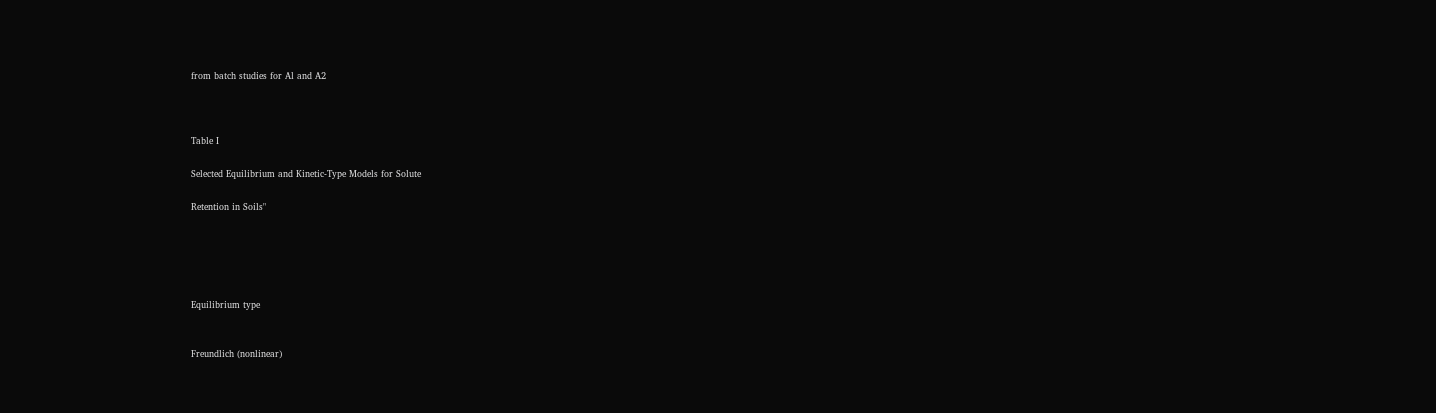from batch studies for Al and A2



Table I

Selected Equilibrium and Kinetic-Type Models for Solute

Retention in Soils"





Equilibrium type


Freundlich (nonlinear)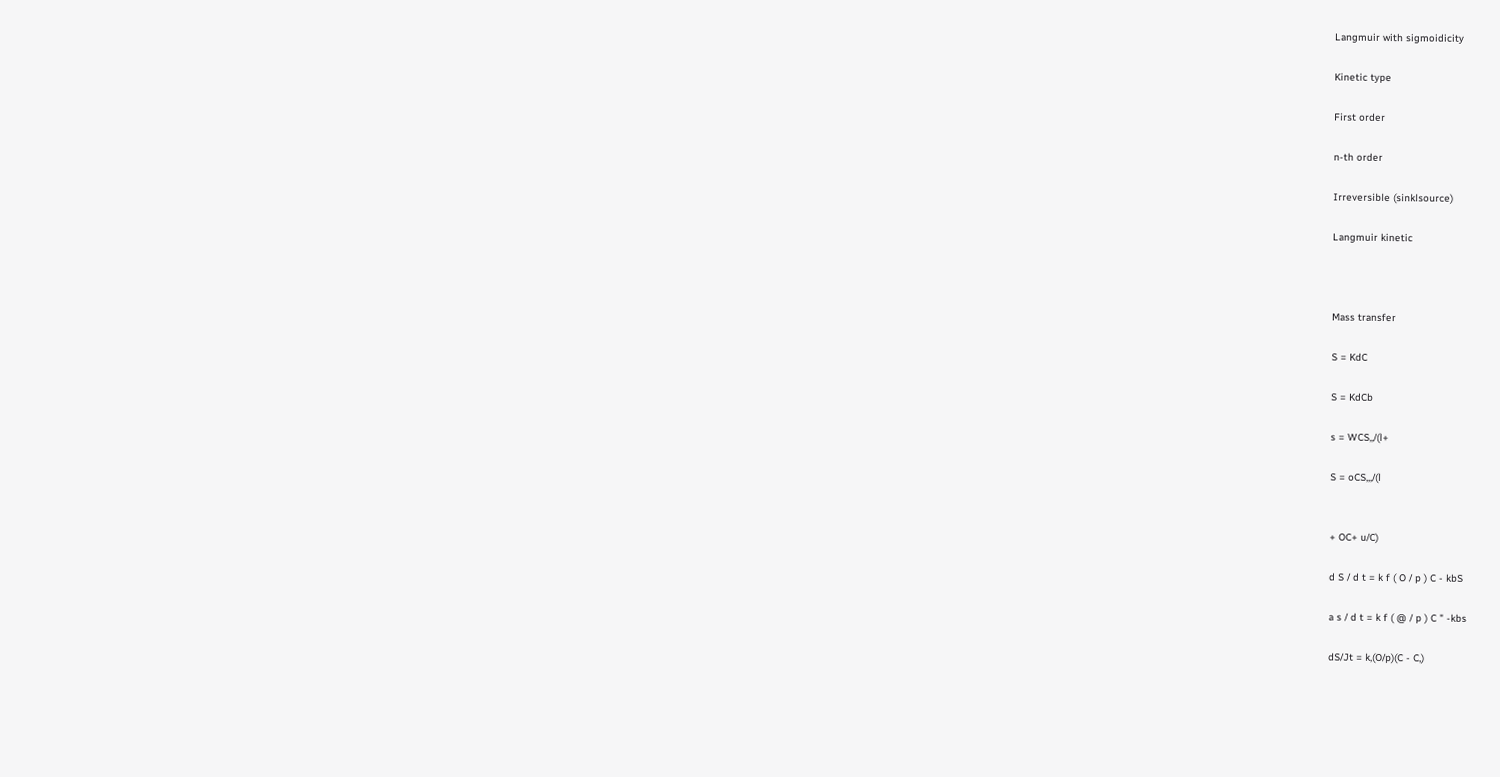Langmuir with sigmoidicity

Kinetic type

First order

n-th order

Irreversible (sinklsource)

Langmuir kinetic



Mass transfer

S = KdC

S = KdCb

s = WCS,,/(l+

S = oCS,,,/(l


+ OC+ u/C)

d S / d t = k f ( O / p ) C - kbS

a s / d t = k f ( @ / p ) C " -kbs

dS/Jt = k,(O/p)(C - C,)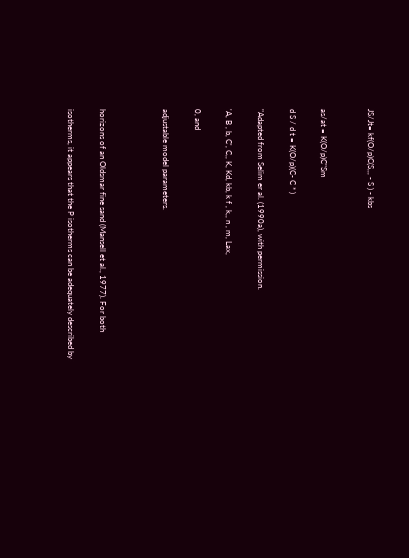JS/Jt= kf(O/p)C(S,,, - S ) - kbs


as/at = K(O/p)C"Sm

d S / d t = K(O/p)(C- C * )

"Adapted from Selim er al. (1990a), with permission.

'A, B , b, C', C,, K, Kd, kb, k f , k,, n , m, Lax,

0, and

adjustable model parameters.



horizons of an Oldsmar fine sand (Mansell et al., 1977). For both

isotherms, it appears that the P isotherms can be adequately described by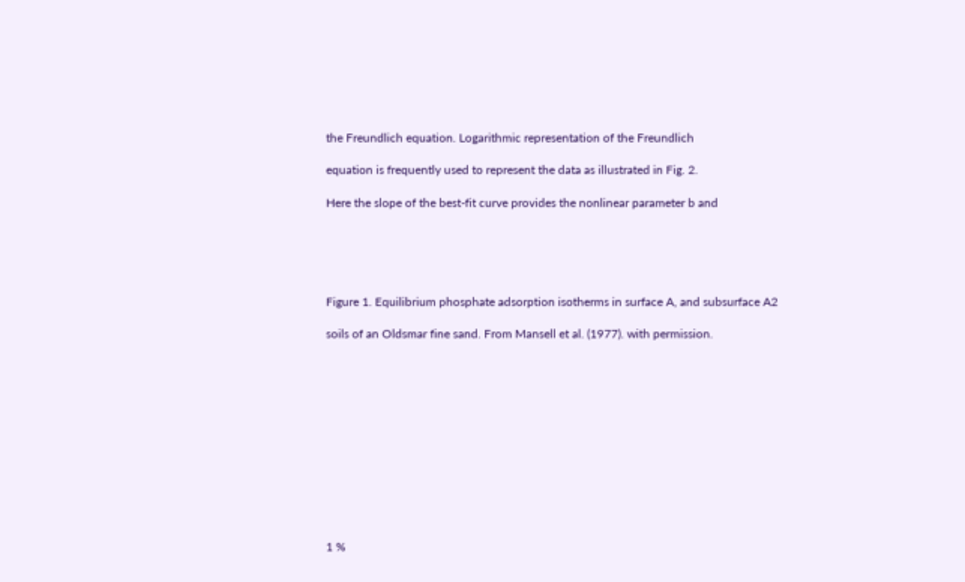the Freundlich equation. Logarithmic representation of the Freundlich

equation is frequently used to represent the data as illustrated in Fig. 2.

Here the slope of the best-fit curve provides the nonlinear parameter b and





Figure 1. Equilibrium phosphate adsorption isotherms in surface A, and subsurface A2

soils of an Oldsmar fine sand. From Mansell et al. (1977). with permission.












1 %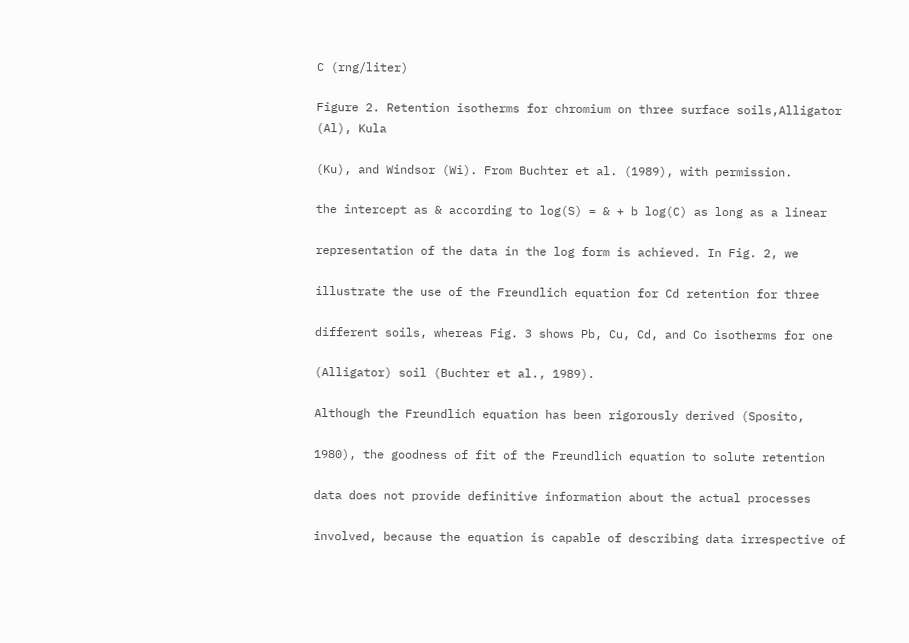C (rng/liter)

Figure 2. Retention isotherms for chromium on three surface soils,Alligator (Al), Kula

(Ku), and Windsor (Wi). From Buchter et al. (1989), with permission.

the intercept as & according to log(S) = & + b log(C) as long as a linear

representation of the data in the log form is achieved. In Fig. 2, we

illustrate the use of the Freundlich equation for Cd retention for three

different soils, whereas Fig. 3 shows Pb, Cu, Cd, and Co isotherms for one

(Alligator) soil (Buchter et al., 1989).

Although the Freundlich equation has been rigorously derived (Sposito,

1980), the goodness of fit of the Freundlich equation to solute retention

data does not provide definitive information about the actual processes

involved, because the equation is capable of describing data irrespective of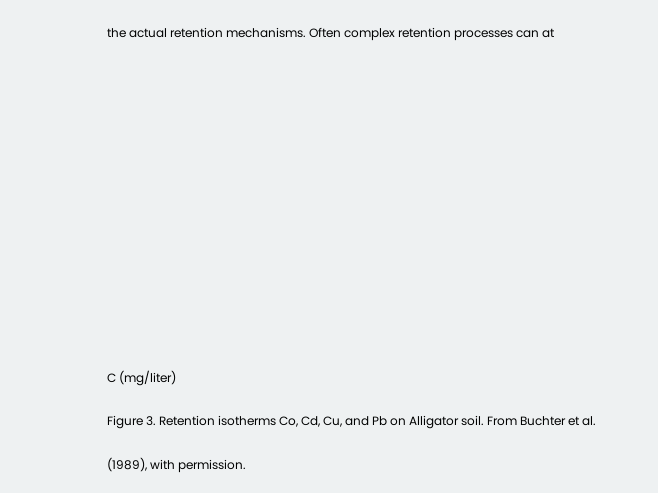the actual retention mechanisms. Often complex retention processes can at















C (mg/liter)

Figure 3. Retention isotherms Co, Cd, Cu, and Pb on Alligator soil. From Buchter et al.

(1989), with permission.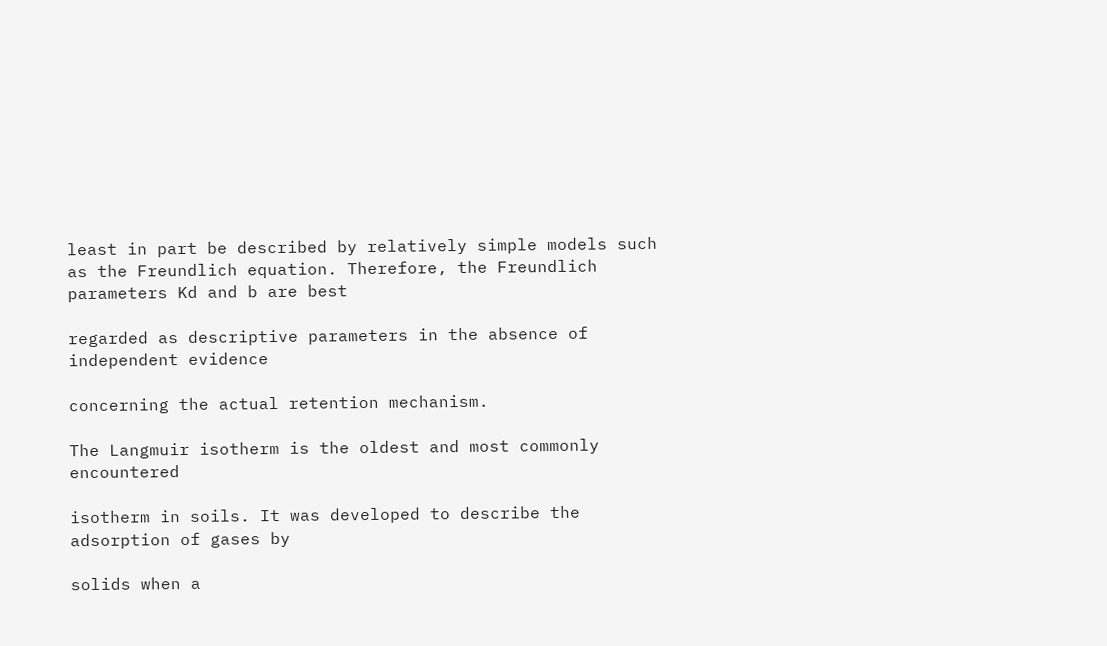least in part be described by relatively simple models such as the Freundlich equation. Therefore, the Freundlich parameters Kd and b are best

regarded as descriptive parameters in the absence of independent evidence

concerning the actual retention mechanism.

The Langmuir isotherm is the oldest and most commonly encountered

isotherm in soils. It was developed to describe the adsorption of gases by

solids when a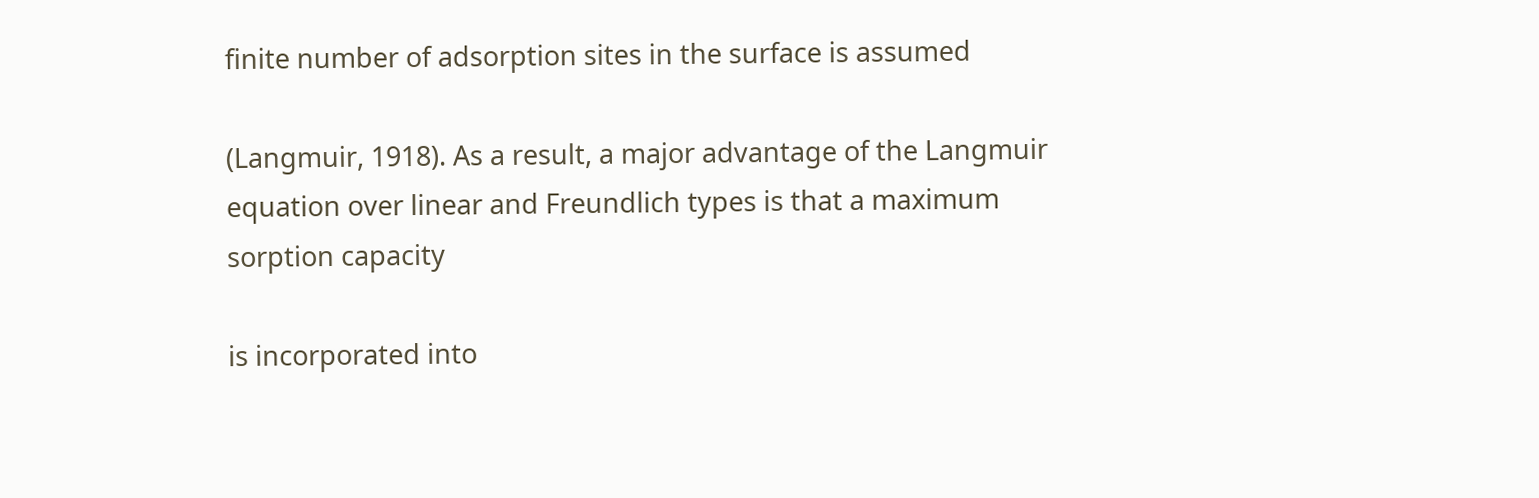finite number of adsorption sites in the surface is assumed

(Langmuir, 1918). As a result, a major advantage of the Langmuir equation over linear and Freundlich types is that a maximum sorption capacity

is incorporated into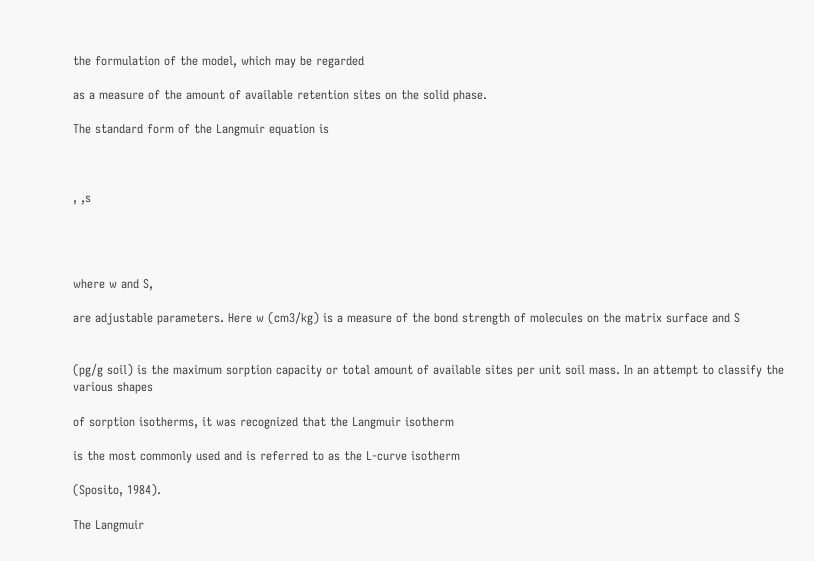the formulation of the model, which may be regarded

as a measure of the amount of available retention sites on the solid phase.

The standard form of the Langmuir equation is



, ,s




where w and S,

are adjustable parameters. Here w (cm3/kg) is a measure of the bond strength of molecules on the matrix surface and S


(pg/g soil) is the maximum sorption capacity or total amount of available sites per unit soil mass. In an attempt to classify the various shapes

of sorption isotherms, it was recognized that the Langmuir isotherm

is the most commonly used and is referred to as the L-curve isotherm

(Sposito, 1984).

The Langmuir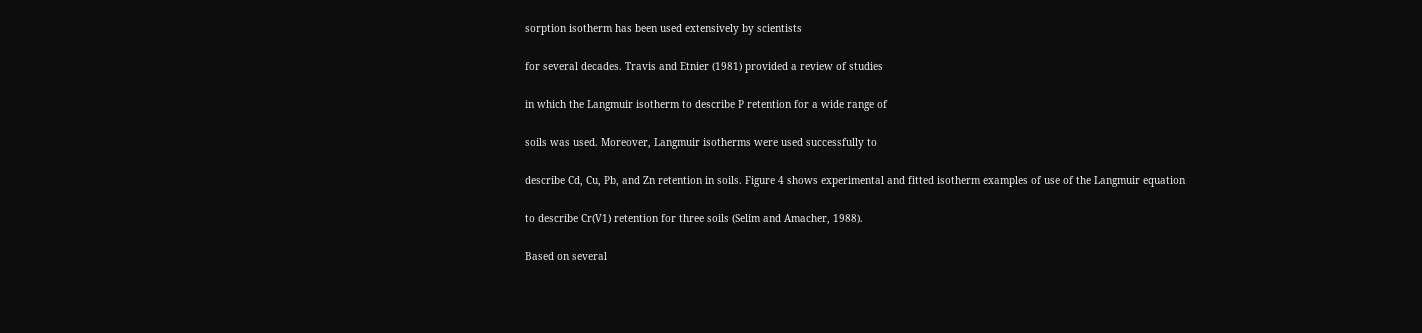sorption isotherm has been used extensively by scientists

for several decades. Travis and Etnier (1981) provided a review of studies

in which the Langmuir isotherm to describe P retention for a wide range of

soils was used. Moreover, Langmuir isotherms were used successfully to

describe Cd, Cu, Pb, and Zn retention in soils. Figure 4 shows experimental and fitted isotherm examples of use of the Langmuir equation

to describe Cr(V1) retention for three soils (Selim and Amacher, 1988).

Based on several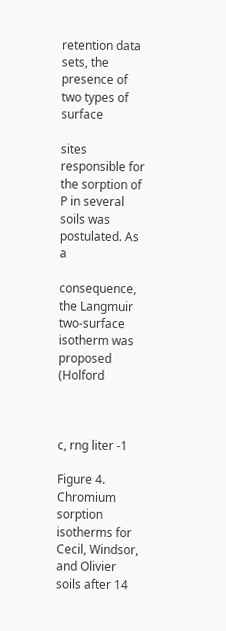retention data sets, the presence of two types of surface

sites responsible for the sorption of P in several soils was postulated. As a

consequence, the Langmuir two-surface isotherm was proposed (Holford



c, rng liter -1

Figure 4. Chromium sorption isotherms for Cecil, Windsor, and Olivier soils after 14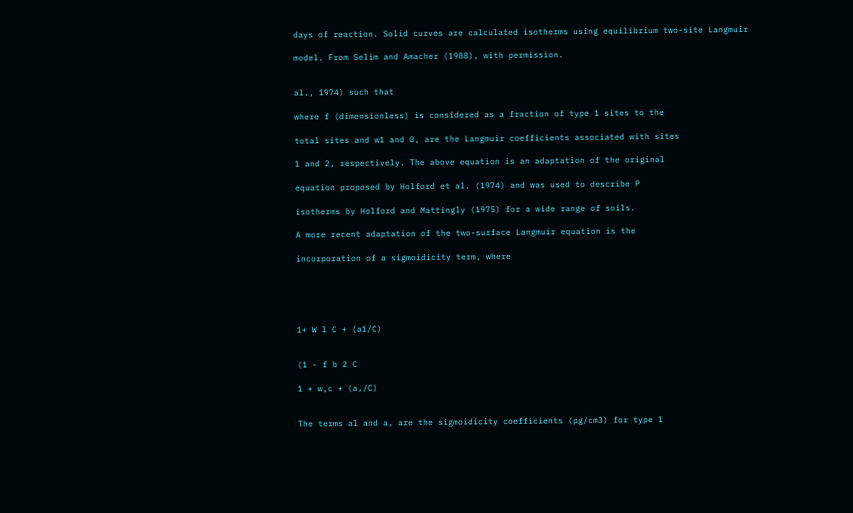days of reaction. Solid curves are calculated isotherms using equilibrium two-site Langmuir

model. From Selim and Amacher (1988), with permission.


al., 1974) such that

where f (dimensionless) is considered as a fraction of type 1 sites to the

total sites and w1 and 0, are the Langmuir coefficients associated with sites

1 and 2, respectively. The above equation is an adaptation of the original

equation proposed by Holford et al. (1974) and was used to describe P

isotherms by Holford and Mattingly (1975) for a wide range of soils.

A more recent adaptation of the two-surface Langmuir equation is the

incorporation of a sigmoidicity term, where





1+ W l C + (a1/C)


(1 - f b 2 C

1 + w,c + (a,/C)


The terms al and a, are the sigmoidicity coefficients (pg/cm3) for type 1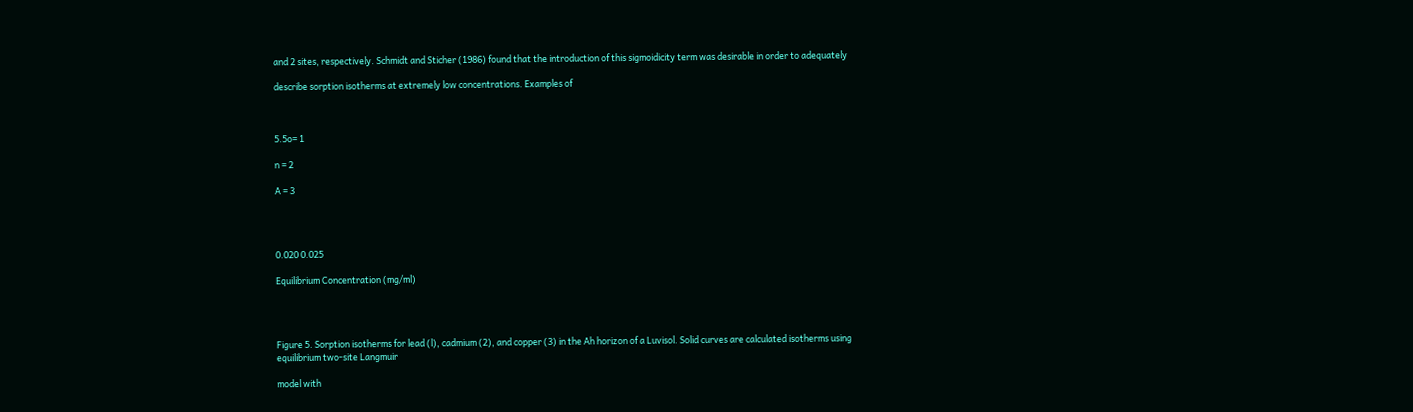and 2 sites, respectively. Schmidt and Sticher (1986) found that the introduction of this sigmoidicity term was desirable in order to adequately

describe sorption isotherms at extremely low concentrations. Examples of



5.5o= 1

n = 2

A = 3




0.020 0.025

Equilibrium Concentration (mg/ml)




Figure 5. Sorption isotherms for lead (l), cadmium (2), and copper (3) in the Ah horizon of a Luvisol. Solid curves are calculated isotherms using equilibrium two-site Langmuir

model with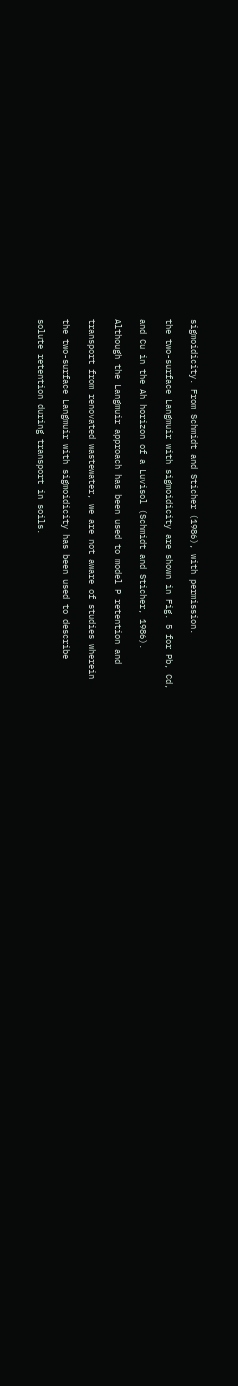sigmoidicity. From Schmidt and Sticher (1986), with permission.

the two-surface Langmuir with sigmoidicity are shown in Fig. 5 for Pb, Cd,

and Cu in the Ah horizon of a Luvisol (Schmidt and Sticher, 1986).

Although the Langmuir approach has been used to model P retention and

transport from renovated wastewater, we are not aware of studies wherein

the two-surface Langmuir with sigmoidicity has been used to describe

solute retention during transport in soils.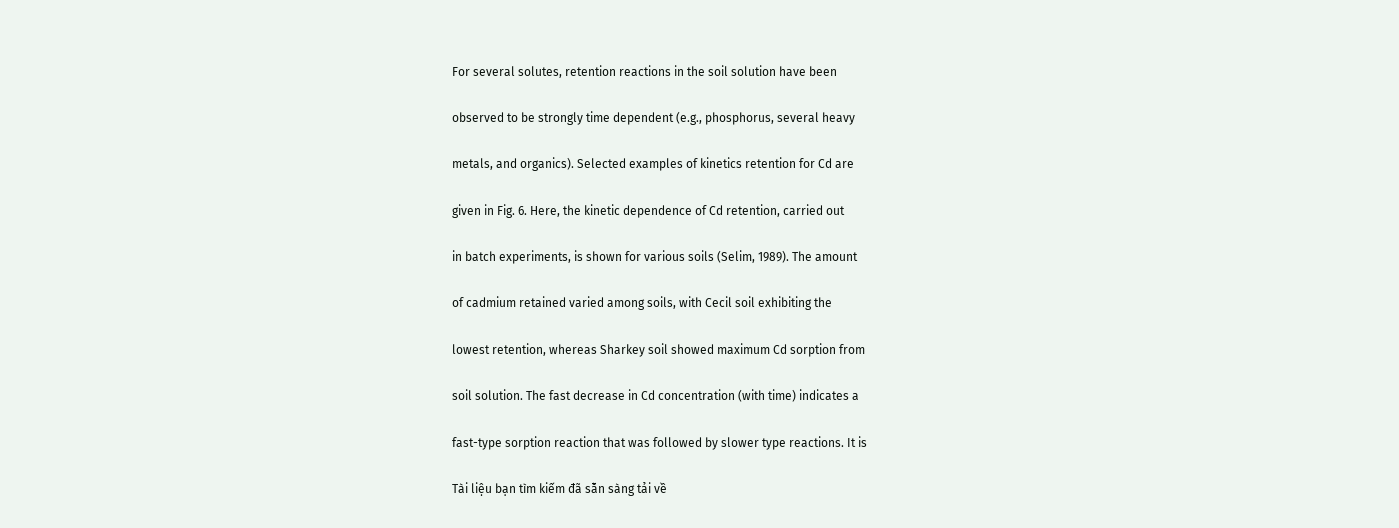For several solutes, retention reactions in the soil solution have been

observed to be strongly time dependent (e.g., phosphorus, several heavy

metals, and organics). Selected examples of kinetics retention for Cd are

given in Fig. 6. Here, the kinetic dependence of Cd retention, carried out

in batch experiments, is shown for various soils (Selim, 1989). The amount

of cadmium retained varied among soils, with Cecil soil exhibiting the

lowest retention, whereas Sharkey soil showed maximum Cd sorption from

soil solution. The fast decrease in Cd concentration (with time) indicates a

fast-type sorption reaction that was followed by slower type reactions. It is

Tài liệu bạn tìm kiếm đã sẵn sàng tải về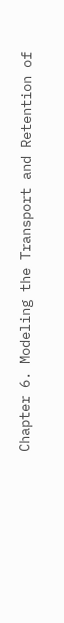Chapter 6. Modeling the Transport and Retention of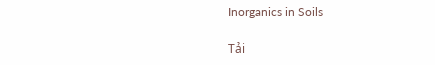Inorganics in Soils

Tải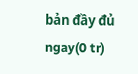bản đầy đủ ngay(0 tr)